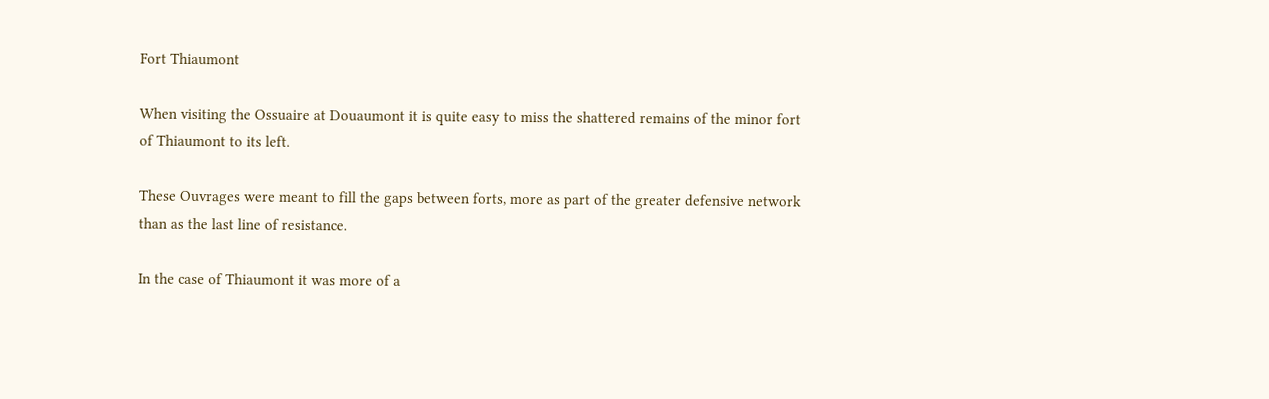Fort Thiaumont

When visiting the Ossuaire at Douaumont it is quite easy to miss the shattered remains of the minor fort of Thiaumont to its left.

These Ouvrages were meant to fill the gaps between forts, more as part of the greater defensive network than as the last line of resistance.

In the case of Thiaumont it was more of a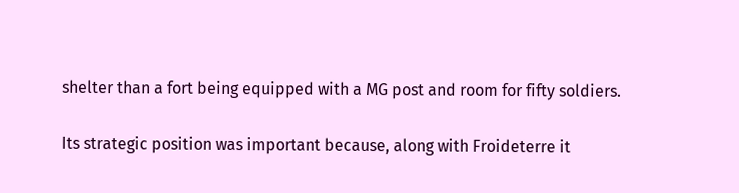shelter than a fort being equipped with a MG post and room for fifty soldiers.

Its strategic position was important because, along with Froideterre it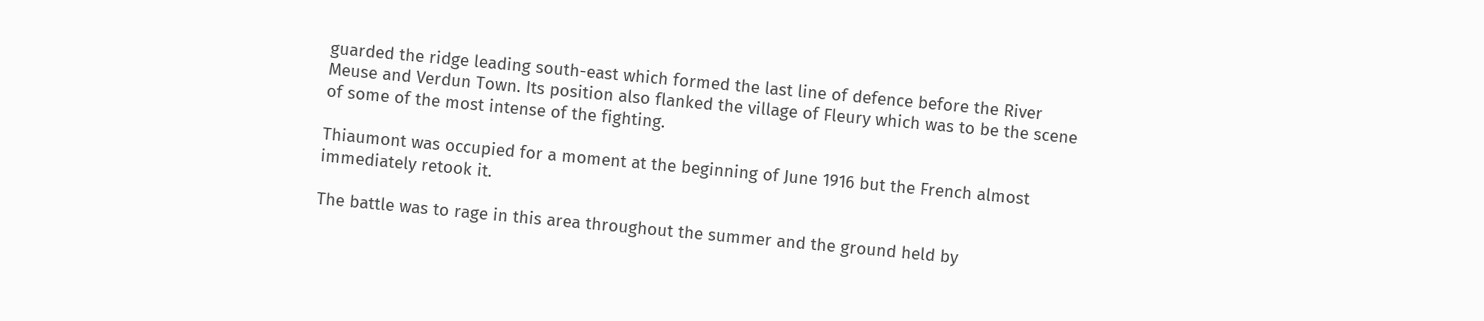guarded the ridge leading south-east which formed the last line of defence before the River Meuse and Verdun Town. Its position also flanked the village of Fleury which was to be the scene of some of the most intense of the fighting.

Thiaumont was occupied for a moment at the beginning of June 1916 but the French almost immediately retook it.

The battle was to rage in this area throughout the summer and the ground held by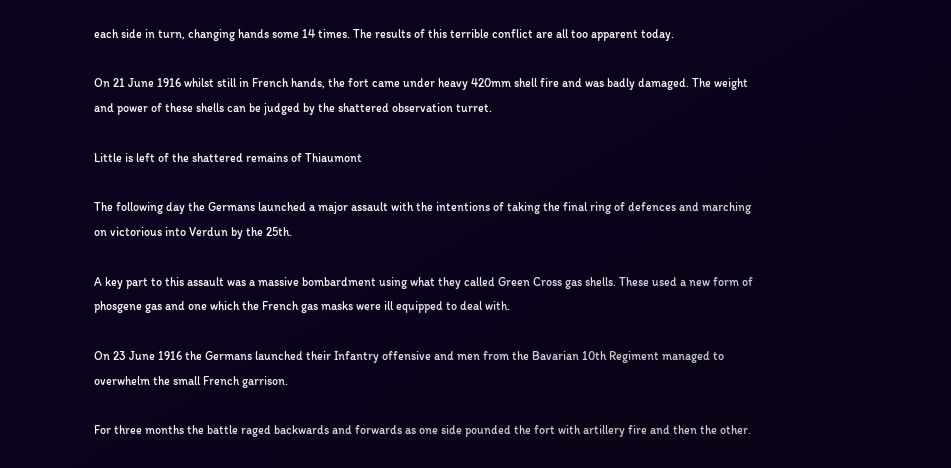each side in turn, changing hands some 14 times. The results of this terrible conflict are all too apparent today.

On 21 June 1916 whilst still in French hands, the fort came under heavy 420mm shell fire and was badly damaged. The weight and power of these shells can be judged by the shattered observation turret.

Little is left of the shattered remains of Thiaumont

The following day the Germans launched a major assault with the intentions of taking the final ring of defences and marching on victorious into Verdun by the 25th.

A key part to this assault was a massive bombardment using what they called Green Cross gas shells. These used a new form of phosgene gas and one which the French gas masks were ill equipped to deal with.

On 23 June 1916 the Germans launched their Infantry offensive and men from the Bavarian 10th Regiment managed to overwhelm the small French garrison.

For three months the battle raged backwards and forwards as one side pounded the fort with artillery fire and then the other.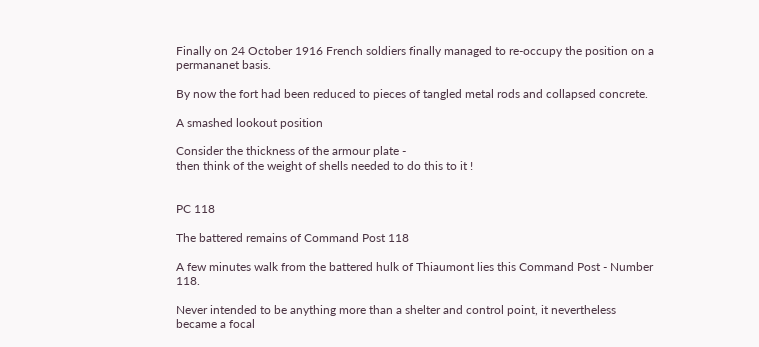Finally on 24 October 1916 French soldiers finally managed to re-occupy the position on a permananet basis.

By now the fort had been reduced to pieces of tangled metal rods and collapsed concrete.

A smashed lookout position

Consider the thickness of the armour plate -
then think of the weight of shells needed to do this to it !


PC 118

The battered remains of Command Post 118

A few minutes walk from the battered hulk of Thiaumont lies this Command Post - Number 118.

Never intended to be anything more than a shelter and control point, it nevertheless became a focal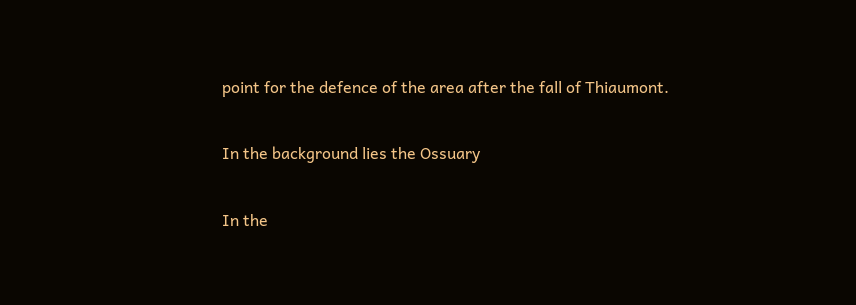point for the defence of the area after the fall of Thiaumont.

In the background lies the Ossuary

In the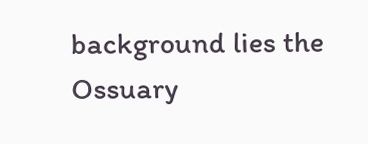background lies the Ossuary